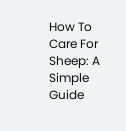How To Care For Sheep: A Simple Guide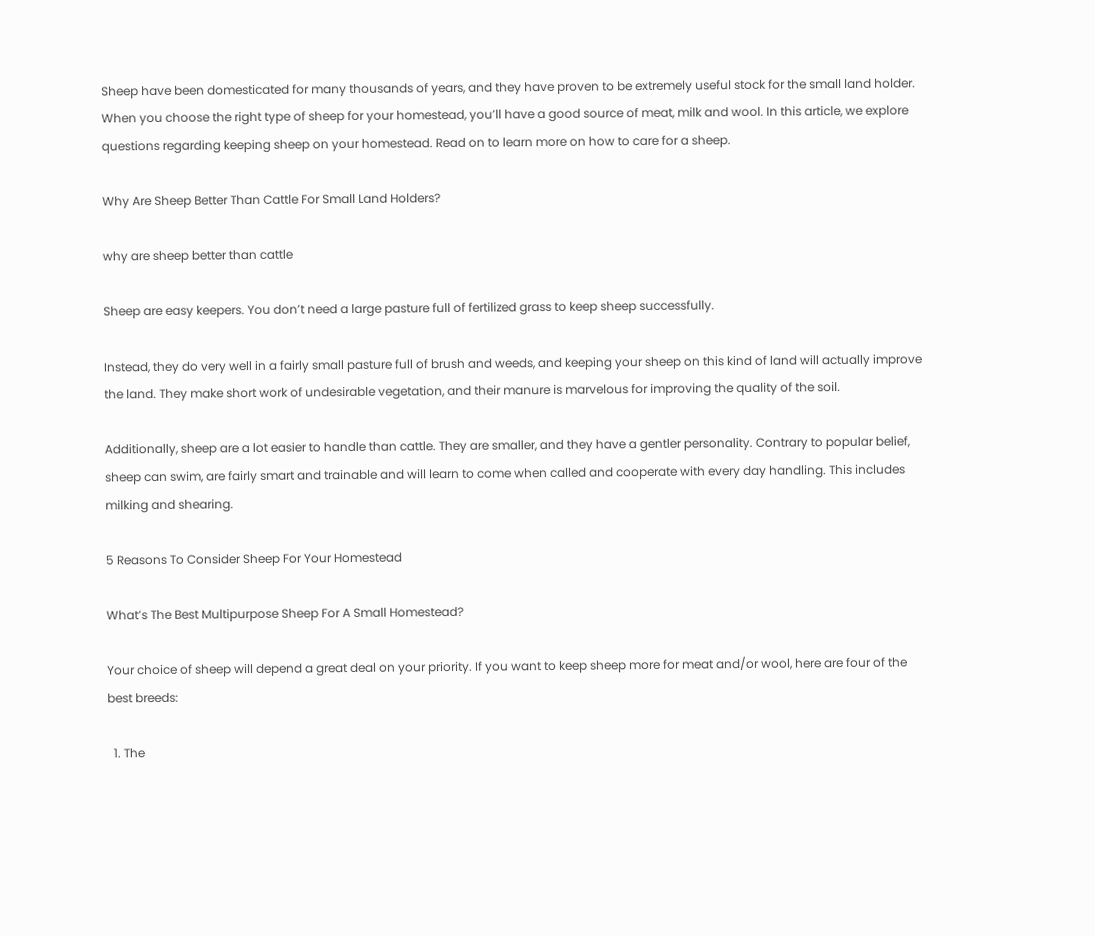Sheep have been domesticated for many thousands of years, and they have proven to be extremely useful stock for the small land holder. When you choose the right type of sheep for your homestead, you’ll have a good source of meat, milk and wool. In this article, we explore questions regarding keeping sheep on your homestead. Read on to learn more on how to care for a sheep.

Why Are Sheep Better Than Cattle For Small Land Holders?

why are sheep better than cattle

Sheep are easy keepers. You don’t need a large pasture full of fertilized grass to keep sheep successfully.

Instead, they do very well in a fairly small pasture full of brush and weeds, and keeping your sheep on this kind of land will actually improve the land. They make short work of undesirable vegetation, and their manure is marvelous for improving the quality of the soil.

Additionally, sheep are a lot easier to handle than cattle. They are smaller, and they have a gentler personality. Contrary to popular belief, sheep can swim, are fairly smart and trainable and will learn to come when called and cooperate with every day handling. This includes milking and shearing.

5 Reasons To Consider Sheep For Your Homestead

What’s The Best Multipurpose Sheep For A Small Homestead?

Your choice of sheep will depend a great deal on your priority. If you want to keep sheep more for meat and/or wool, here are four of the best breeds:

  1. The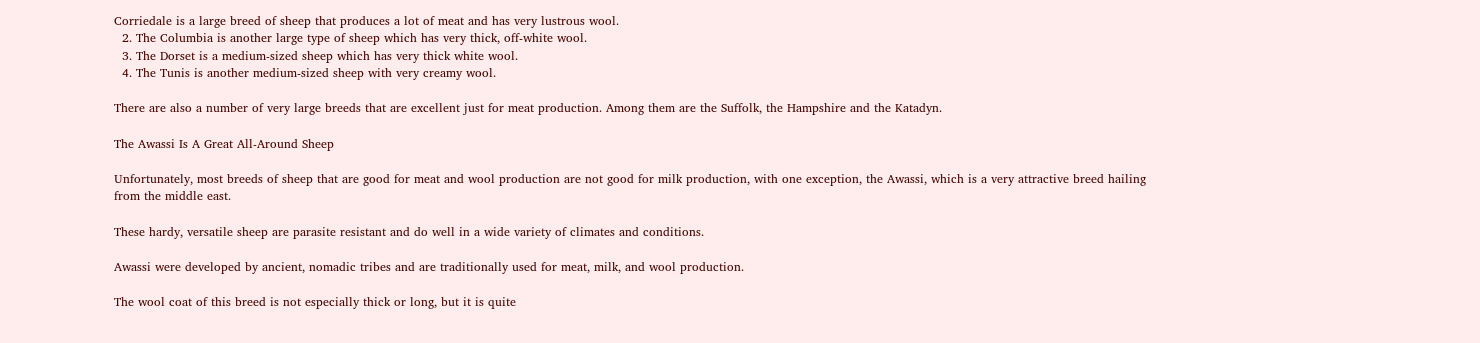Corriedale is a large breed of sheep that produces a lot of meat and has very lustrous wool.
  2. The Columbia is another large type of sheep which has very thick, off-white wool.
  3. The Dorset is a medium-sized sheep which has very thick white wool.
  4. The Tunis is another medium-sized sheep with very creamy wool.

There are also a number of very large breeds that are excellent just for meat production. Among them are the Suffolk, the Hampshire and the Katadyn.

The Awassi Is A Great All-Around Sheep

Unfortunately, most breeds of sheep that are good for meat and wool production are not good for milk production, with one exception, the Awassi, which is a very attractive breed hailing from the middle east.

These hardy, versatile sheep are parasite resistant and do well in a wide variety of climates and conditions.

Awassi were developed by ancient, nomadic tribes and are traditionally used for meat, milk, and wool production.

The wool coat of this breed is not especially thick or long, but it is quite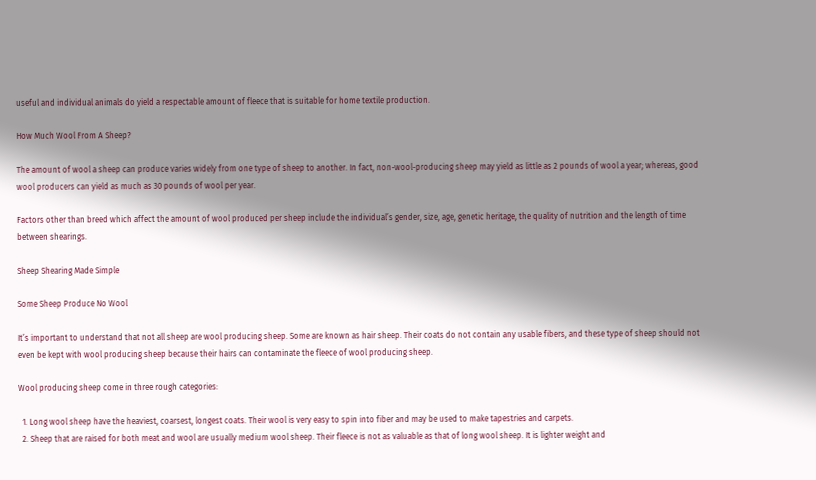useful and individual animals do yield a respectable amount of fleece that is suitable for home textile production.

How Much Wool From A Sheep?

The amount of wool a sheep can produce varies widely from one type of sheep to another. In fact, non-wool-producing sheep may yield as little as 2 pounds of wool a year; whereas, good wool producers can yield as much as 30 pounds of wool per year.

Factors other than breed which affect the amount of wool produced per sheep include the individual’s gender, size, age, genetic heritage, the quality of nutrition and the length of time between shearings.

Sheep Shearing Made Simple

Some Sheep Produce No Wool

It’s important to understand that not all sheep are wool producing sheep. Some are known as hair sheep. Their coats do not contain any usable fibers, and these type of sheep should not even be kept with wool producing sheep because their hairs can contaminate the fleece of wool producing sheep.

Wool producing sheep come in three rough categories:

  1. Long wool sheep have the heaviest, coarsest, longest coats. Their wool is very easy to spin into fiber and may be used to make tapestries and carpets.
  2. Sheep that are raised for both meat and wool are usually medium wool sheep. Their fleece is not as valuable as that of long wool sheep. It is lighter weight and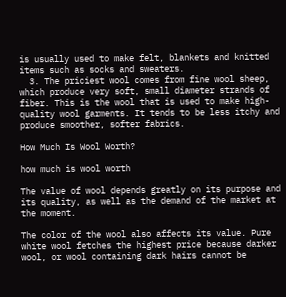is usually used to make felt, blankets and knitted items such as socks and sweaters.
  3. The priciest wool comes from fine wool sheep, which produce very soft, small diameter strands of fiber. This is the wool that is used to make high-quality wool garments. It tends to be less itchy and produce smoother, softer fabrics.

How Much Is Wool Worth?

how much is wool worth

The value of wool depends greatly on its purpose and its quality, as well as the demand of the market at the moment.

The color of the wool also affects its value. Pure white wool fetches the highest price because darker wool, or wool containing dark hairs cannot be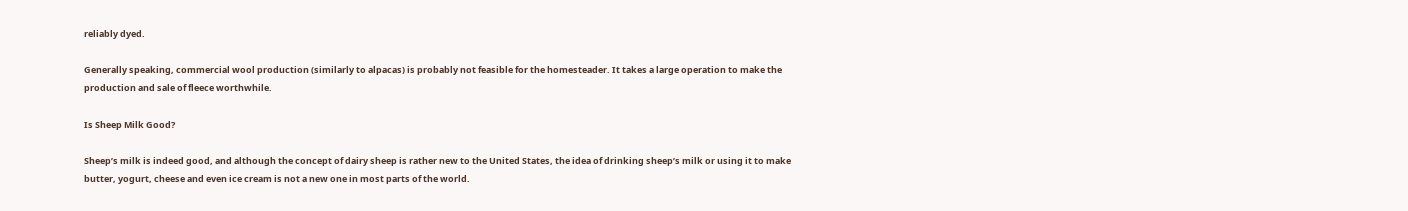reliably dyed.

Generally speaking, commercial wool production (similarly to alpacas) is probably not feasible for the homesteader. It takes a large operation to make the production and sale of fleece worthwhile.

Is Sheep Milk Good?

Sheep’s milk is indeed good, and although the concept of dairy sheep is rather new to the United States, the idea of drinking sheep’s milk or using it to make butter, yogurt, cheese and even ice cream is not a new one in most parts of the world.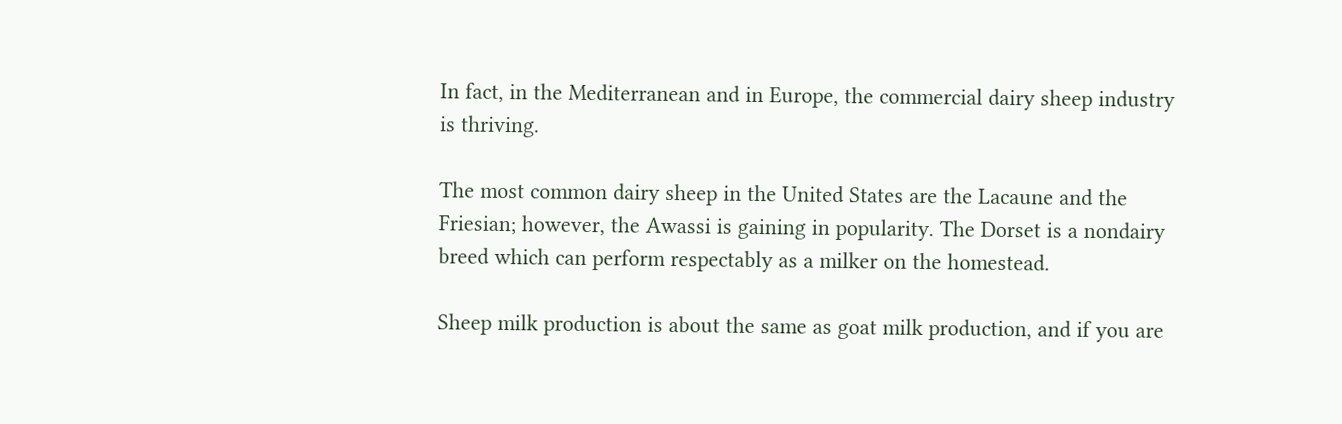In fact, in the Mediterranean and in Europe, the commercial dairy sheep industry is thriving.

The most common dairy sheep in the United States are the Lacaune and the Friesian; however, the Awassi is gaining in popularity. The Dorset is a nondairy breed which can perform respectably as a milker on the homestead.

Sheep milk production is about the same as goat milk production, and if you are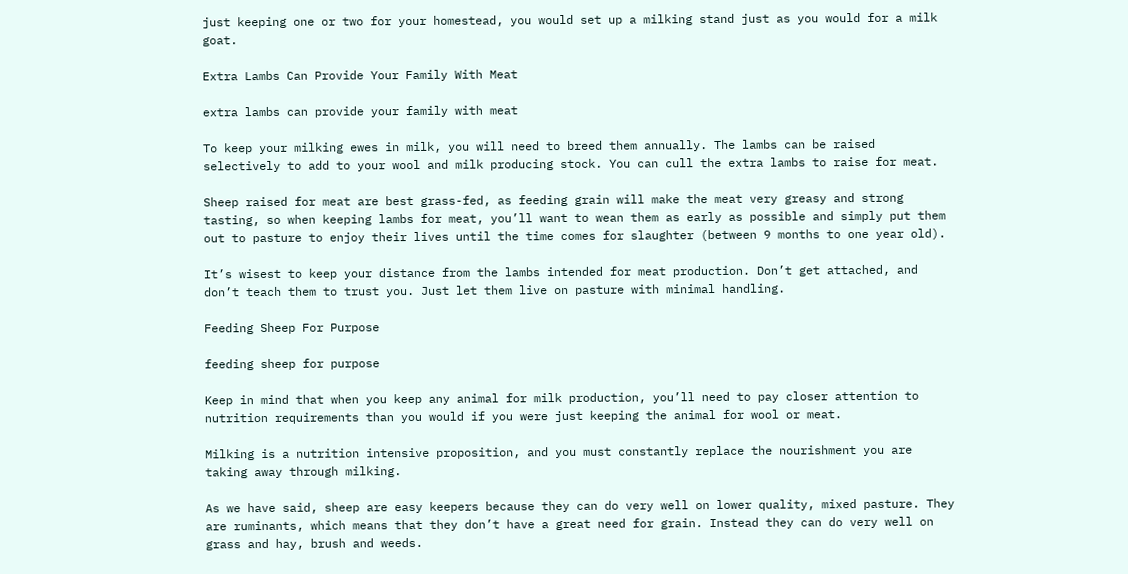just keeping one or two for your homestead, you would set up a milking stand just as you would for a milk goat.

Extra Lambs Can Provide Your Family With Meat

extra lambs can provide your family with meat

To keep your milking ewes in milk, you will need to breed them annually. The lambs can be raised selectively to add to your wool and milk producing stock. You can cull the extra lambs to raise for meat.

Sheep raised for meat are best grass-fed, as feeding grain will make the meat very greasy and strong tasting, so when keeping lambs for meat, you’ll want to wean them as early as possible and simply put them out to pasture to enjoy their lives until the time comes for slaughter (between 9 months to one year old).

It’s wisest to keep your distance from the lambs intended for meat production. Don’t get attached, and don’t teach them to trust you. Just let them live on pasture with minimal handling.

Feeding Sheep For Purpose

feeding sheep for purpose

Keep in mind that when you keep any animal for milk production, you’ll need to pay closer attention to nutrition requirements than you would if you were just keeping the animal for wool or meat.

Milking is a nutrition intensive proposition, and you must constantly replace the nourishment you are taking away through milking.

As we have said, sheep are easy keepers because they can do very well on lower quality, mixed pasture. They are ruminants, which means that they don’t have a great need for grain. Instead they can do very well on grass and hay, brush and weeds.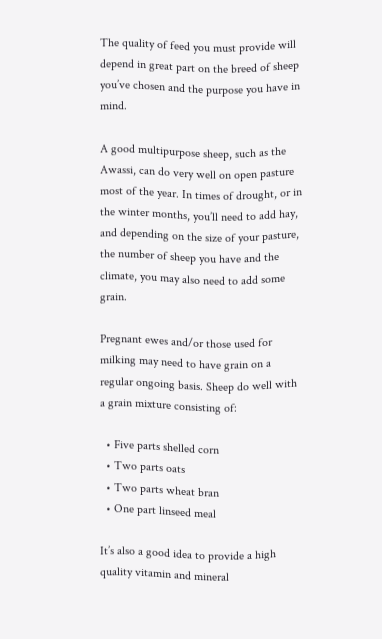The quality of feed you must provide will depend in great part on the breed of sheep you’ve chosen and the purpose you have in mind.

A good multipurpose sheep, such as the Awassi, can do very well on open pasture most of the year. In times of drought, or in the winter months, you’ll need to add hay, and depending on the size of your pasture, the number of sheep you have and the climate, you may also need to add some grain.

Pregnant ewes and/or those used for milking may need to have grain on a regular ongoing basis. Sheep do well with a grain mixture consisting of:

  • Five parts shelled corn
  • Two parts oats
  • Two parts wheat bran
  • One part linseed meal

It’s also a good idea to provide a high quality vitamin and mineral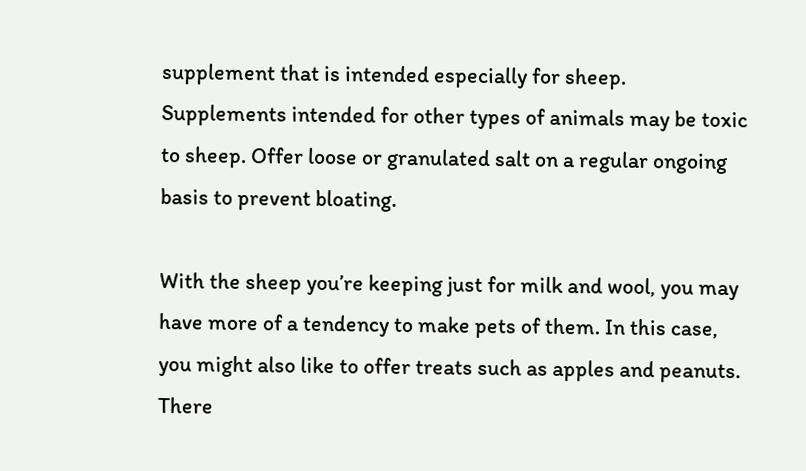supplement that is intended especially for sheep. Supplements intended for other types of animals may be toxic to sheep. Offer loose or granulated salt on a regular ongoing basis to prevent bloating.

With the sheep you’re keeping just for milk and wool, you may have more of a tendency to make pets of them. In this case, you might also like to offer treats such as apples and peanuts. There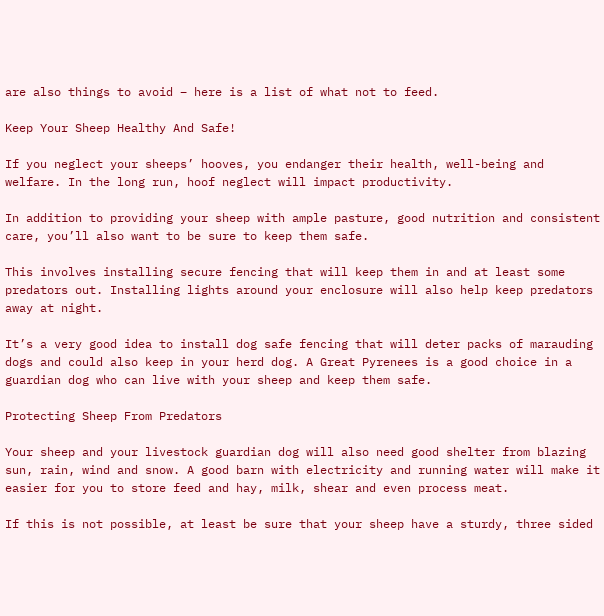are also things to avoid – here is a list of what not to feed.

Keep Your Sheep Healthy And Safe!

If you neglect your sheeps’ hooves, you endanger their health, well-being and welfare. In the long run, hoof neglect will impact productivity.

In addition to providing your sheep with ample pasture, good nutrition and consistent care, you’ll also want to be sure to keep them safe.

This involves installing secure fencing that will keep them in and at least some predators out. Installing lights around your enclosure will also help keep predators away at night.

It’s a very good idea to install dog safe fencing that will deter packs of marauding dogs and could also keep in your herd dog. A Great Pyrenees is a good choice in a guardian dog who can live with your sheep and keep them safe.

Protecting Sheep From Predators

Your sheep and your livestock guardian dog will also need good shelter from blazing sun, rain, wind and snow. A good barn with electricity and running water will make it easier for you to store feed and hay, milk, shear and even process meat.

If this is not possible, at least be sure that your sheep have a sturdy, three sided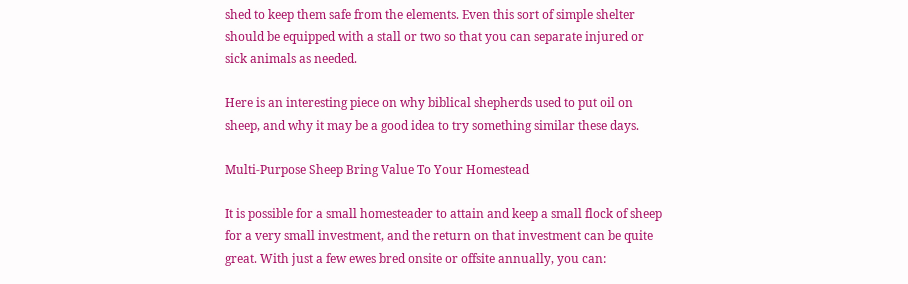shed to keep them safe from the elements. Even this sort of simple shelter should be equipped with a stall or two so that you can separate injured or sick animals as needed.

Here is an interesting piece on why biblical shepherds used to put oil on sheep, and why it may be a good idea to try something similar these days.

Multi-Purpose Sheep Bring Value To Your Homestead

It is possible for a small homesteader to attain and keep a small flock of sheep for a very small investment, and the return on that investment can be quite great. With just a few ewes bred onsite or offsite annually, you can: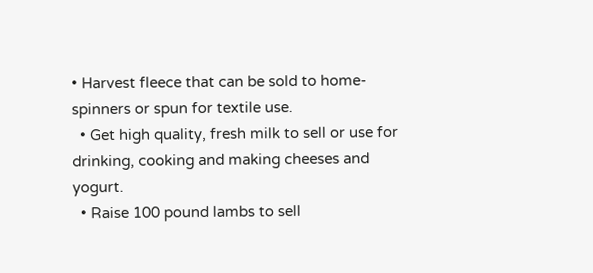• Harvest fleece that can be sold to home-spinners or spun for textile use.
  • Get high quality, fresh milk to sell or use for drinking, cooking and making cheeses and yogurt.
  • Raise 100 pound lambs to sell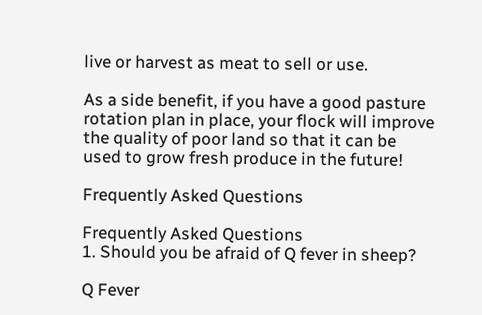live or harvest as meat to sell or use.

As a side benefit, if you have a good pasture rotation plan in place, your flock will improve the quality of poor land so that it can be used to grow fresh produce in the future!

Frequently Asked Questions

Frequently Asked Questions
1. Should you be afraid of Q fever in sheep?

Q Fever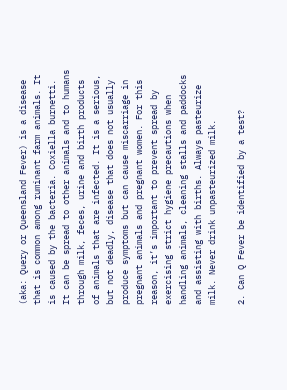(aka: Query or Queensland Fever) is a disease that is common among ruminant farm animals. It is caused by the bacteria. Coxiella burnetti. It can be spread to other animals and to humans through milk, feces, urine and birth products of animals that are infected. It is a serious, but not deadly, disease that does not usually produce symptoms but can cause miscarriage in pregnant animals and pregnant women. For this reason, it’s important to prevent spread by exercising strict hygiene precautions when handling animals, cleaning stalls and paddocks and assisting with births. Always pasteurize milk. Never drink unpasteurized milk.

2. Can Q Fever be identified by a test?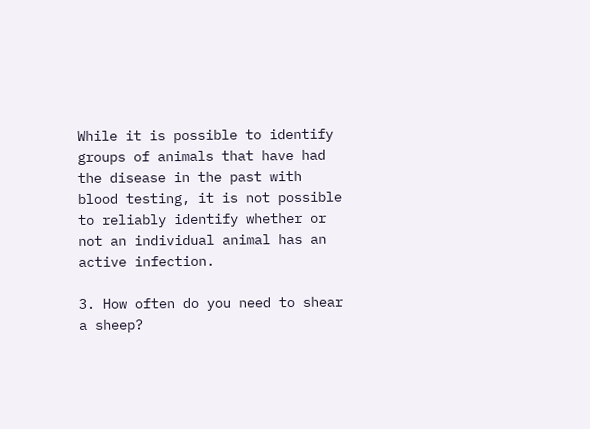While it is possible to identify groups of animals that have had the disease in the past with blood testing, it is not possible to reliably identify whether or not an individual animal has an active infection.

3. How often do you need to shear a sheep?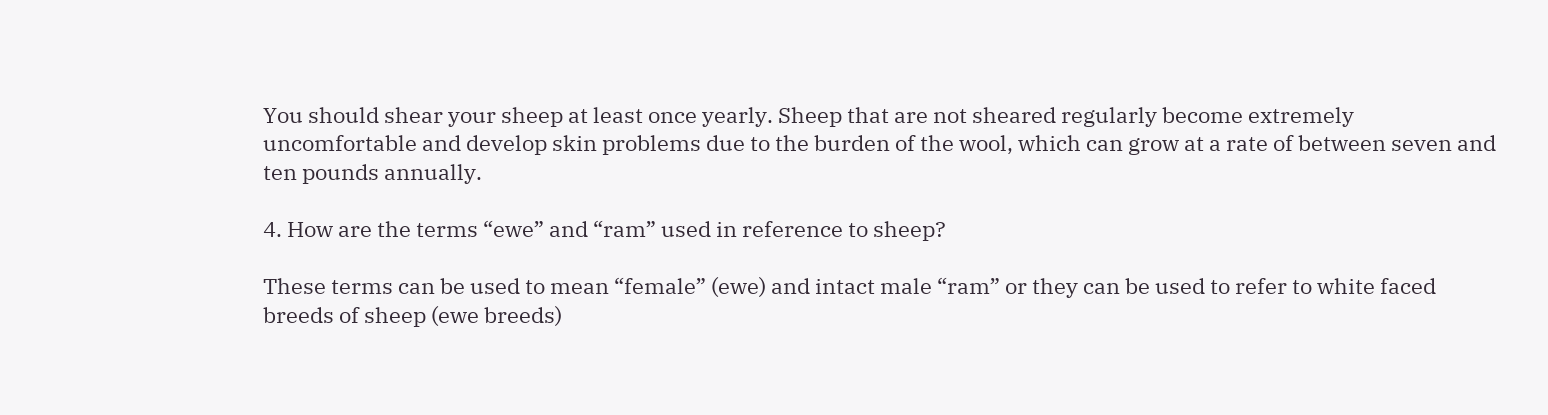You should shear your sheep at least once yearly. Sheep that are not sheared regularly become extremely uncomfortable and develop skin problems due to the burden of the wool, which can grow at a rate of between seven and ten pounds annually.

4. How are the terms “ewe” and “ram” used in reference to sheep?

These terms can be used to mean “female” (ewe) and intact male “ram” or they can be used to refer to white faced breeds of sheep (ewe breeds)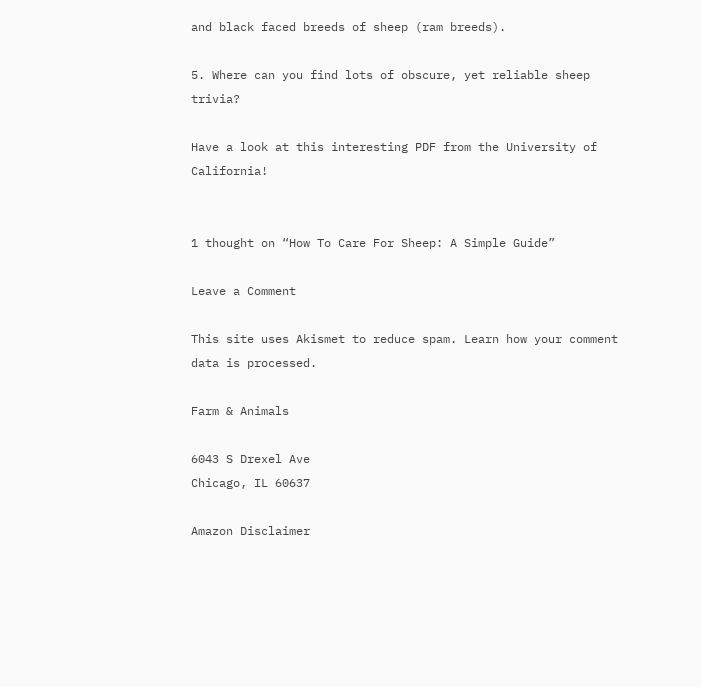and black faced breeds of sheep (ram breeds).

5. Where can you find lots of obscure, yet reliable sheep trivia?

Have a look at this interesting PDF from the University of California!


1 thought on “How To Care For Sheep: A Simple Guide”

Leave a Comment

This site uses Akismet to reduce spam. Learn how your comment data is processed.

Farm & Animals

6043 S Drexel Ave
Chicago, IL 60637

Amazon Disclaimer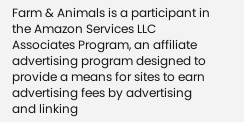Farm & Animals is a participant in the Amazon Services LLC Associates Program, an affiliate advertising program designed to provide a means for sites to earn advertising fees by advertising and linking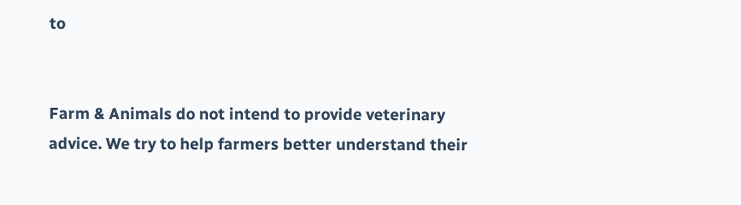to


Farm & Animals do not intend to provide veterinary advice. We try to help farmers better understand their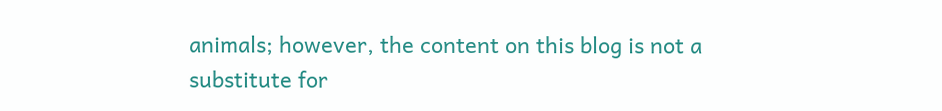animals; however, the content on this blog is not a substitute for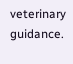veterinary guidance.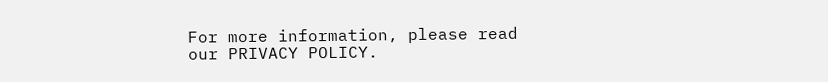For more information, please read our PRIVACY POLICY.